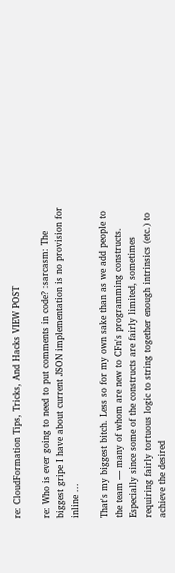re: CloudFormation Tips, Tricks, And Hacks VIEW POST

re: Who is ever going to need to put comments in code? :sarcasm: The biggest gripe I have about current JSON implementation is no provision for inline ...

That's my biggest bitch. Less so for my own sake than as we add people to the team — many of whom are new to CFn's programming constructs. Especially since some of the constructs are fairly limited, sometimes requiring fairly tortuous logic to string together enough intrinsics (etc.) to achieve the desired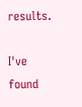results.

I've found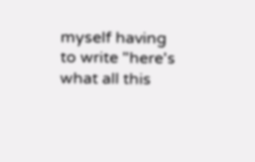myself having to write "here's what all this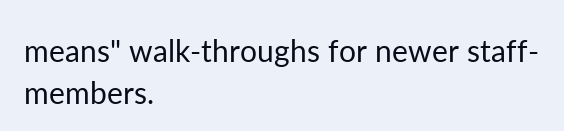means" walk-throughs for newer staff-members.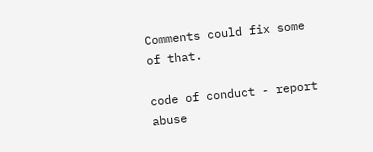Comments could fix some of that.

code of conduct - report abuse